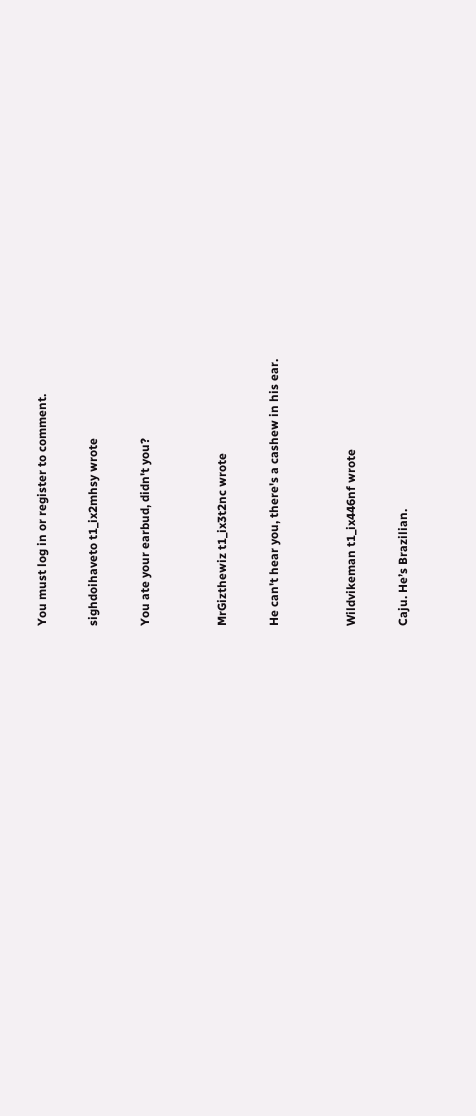You must log in or register to comment.

sighdoihaveto t1_ix2mhsy wrote

You ate your earbud, didn't you?


MrGizthewiz t1_ix3t2nc wrote

He can't hear you, there's a cashew in his ear.


Wildvikeman t1_ix446nf wrote

Caju. He’s Brazilian.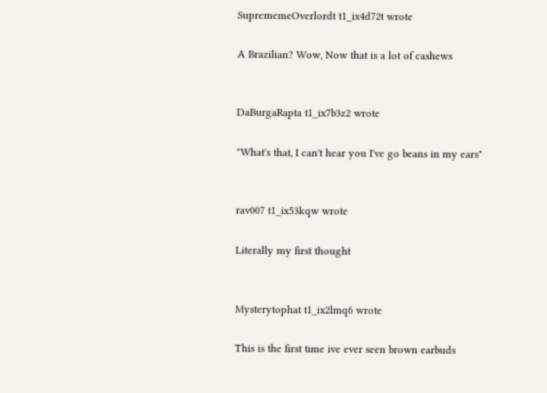SuprememeOverlordt t1_ix4d72t wrote

A Brazilian? Wow, Now that is a lot of cashews


DaBurgaRapta t1_ix7b3z2 wrote

"What's that, I can't hear you I've go beans in my ears"


rav007 t1_ix53kqw wrote

Literally my first thought


Mysterytophat t1_ix2lmq6 wrote

This is the first time ive ever seen brown earbuds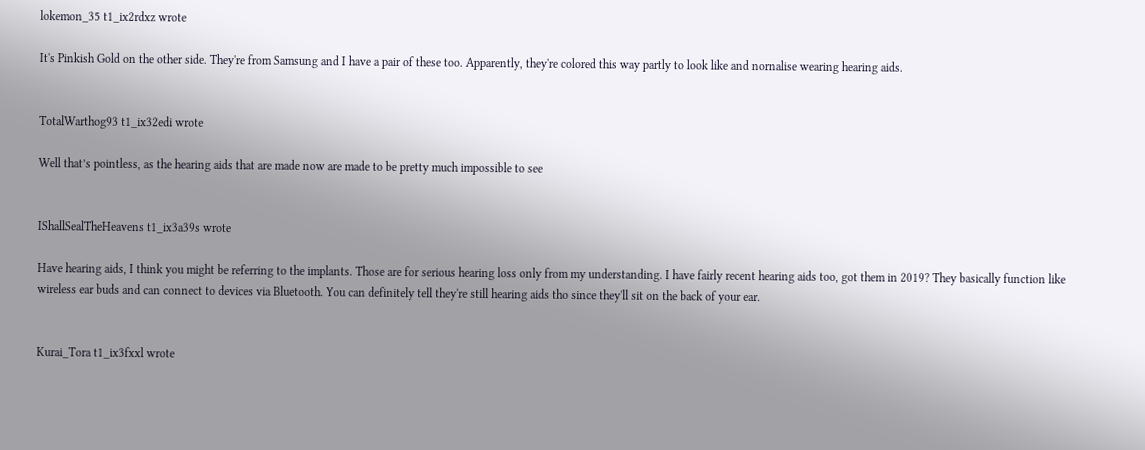lokemon_35 t1_ix2rdxz wrote

It's Pinkish Gold on the other side. They're from Samsung and I have a pair of these too. Apparently, they're colored this way partly to look like and nornalise wearing hearing aids.


TotalWarthog93 t1_ix32edi wrote

Well that’s pointless, as the hearing aids that are made now are made to be pretty much impossible to see


IShallSealTheHeavens t1_ix3a39s wrote

Have hearing aids, I think you might be referring to the implants. Those are for serious hearing loss only from my understanding. I have fairly recent hearing aids too, got them in 2019? They basically function like wireless ear buds and can connect to devices via Bluetooth. You can definitely tell they're still hearing aids tho since they'll sit on the back of your ear.


Kurai_Tora t1_ix3fxxl wrote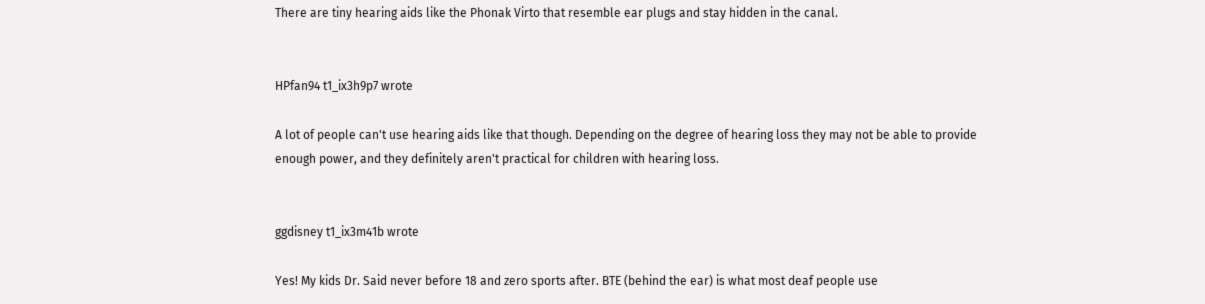There are tiny hearing aids like the Phonak Virto that resemble ear plugs and stay hidden in the canal.


HPfan94 t1_ix3h9p7 wrote

A lot of people can't use hearing aids like that though. Depending on the degree of hearing loss they may not be able to provide enough power, and they definitely aren't practical for children with hearing loss.


ggdisney t1_ix3m41b wrote

Yes! My kids Dr. Said never before 18 and zero sports after. BTE (behind the ear) is what most deaf people use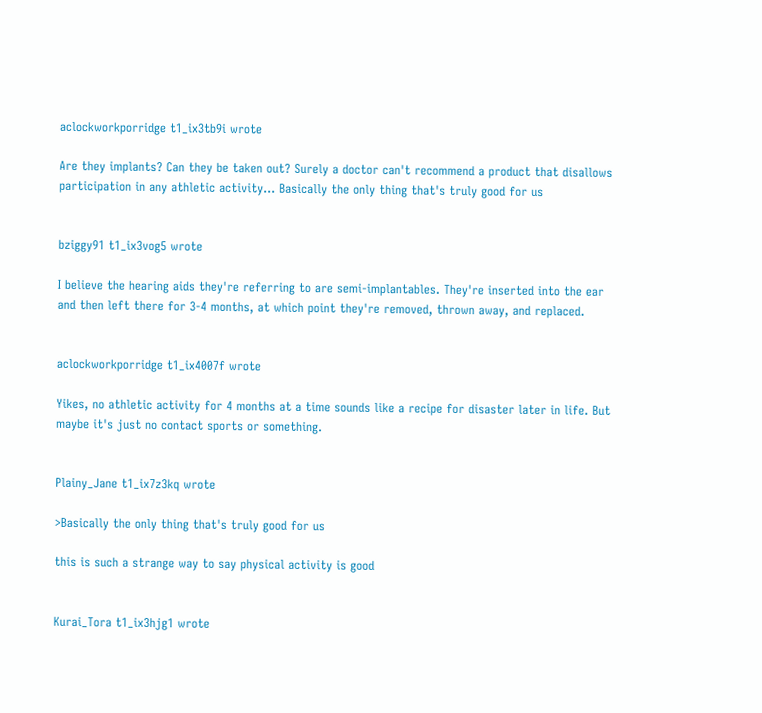aclockworkporridge t1_ix3tb9i wrote

Are they implants? Can they be taken out? Surely a doctor can't recommend a product that disallows participation in any athletic activity... Basically the only thing that's truly good for us


bziggy91 t1_ix3vog5 wrote

I believe the hearing aids they're referring to are semi-implantables. They're inserted into the ear and then left there for 3-4 months, at which point they're removed, thrown away, and replaced.


aclockworkporridge t1_ix4007f wrote

Yikes, no athletic activity for 4 months at a time sounds like a recipe for disaster later in life. But maybe it's just no contact sports or something.


Plainy_Jane t1_ix7z3kq wrote

>Basically the only thing that's truly good for us

this is such a strange way to say physical activity is good


Kurai_Tora t1_ix3hjg1 wrote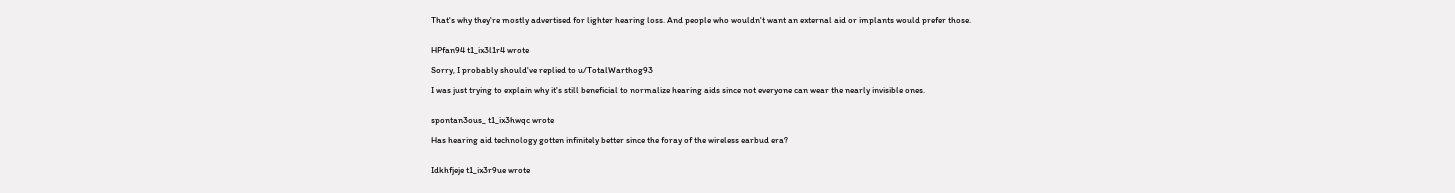That's why they're mostly advertised for lighter hearing loss. And people who wouldn't want an external aid or implants would prefer those.


HPfan94 t1_ix3l1r4 wrote

Sorry, I probably should've replied to u/TotalWarthog93

I was just trying to explain why it's still beneficial to normalize hearing aids since not everyone can wear the nearly invisible ones.


spontan3ous_ t1_ix3hwqc wrote

Has hearing aid technology gotten infinitely better since the foray of the wireless earbud era?


Idkhfjeje t1_ix3r9ue wrote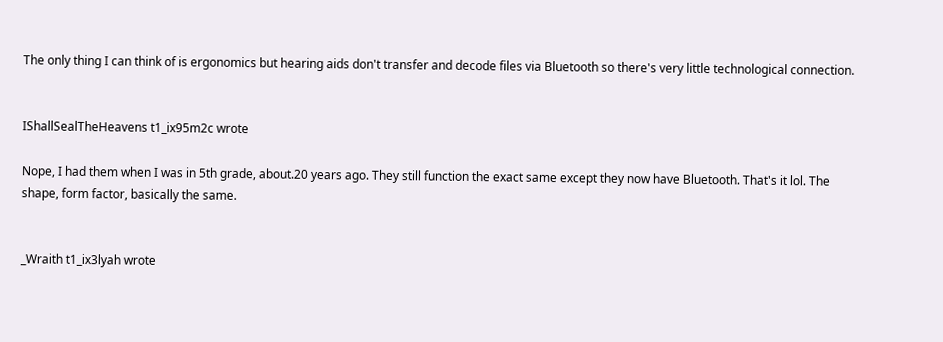The only thing I can think of is ergonomics but hearing aids don't transfer and decode files via Bluetooth so there's very little technological connection.


IShallSealTheHeavens t1_ix95m2c wrote

Nope, I had them when I was in 5th grade, about.20 years ago. They still function the exact same except they now have Bluetooth. That's it lol. The shape, form factor, basically the same.


_Wraith t1_ix3lyah wrote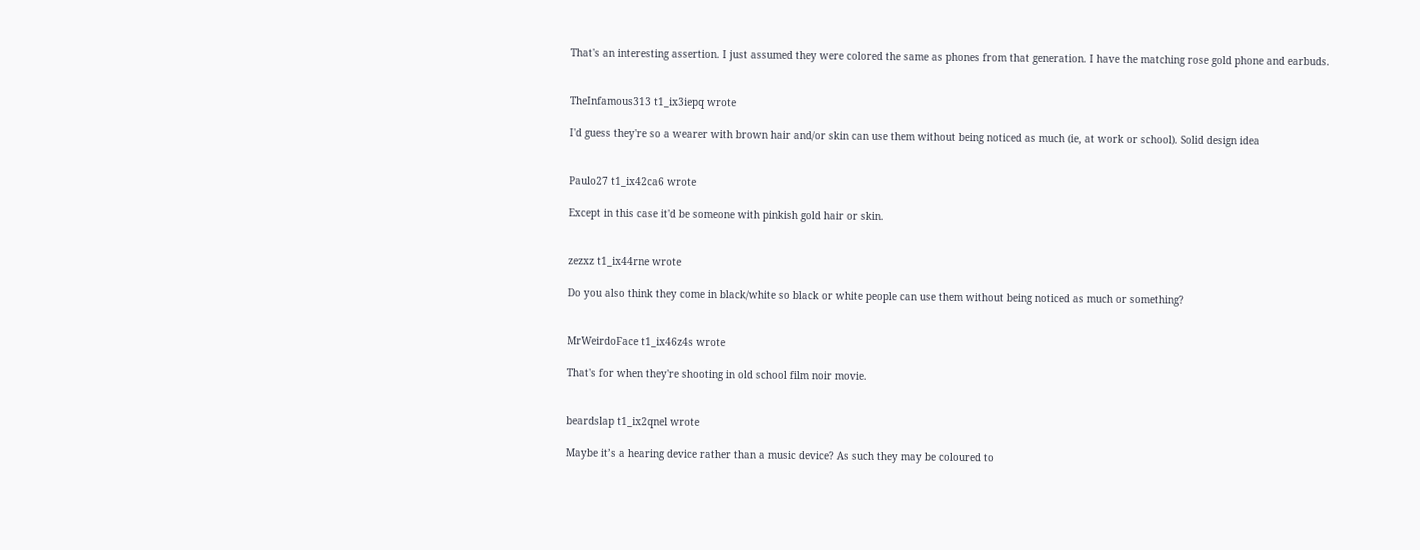That's an interesting assertion. I just assumed they were colored the same as phones from that generation. I have the matching rose gold phone and earbuds.


TheInfamous313 t1_ix3iepq wrote

I'd guess they're so a wearer with brown hair and/or skin can use them without being noticed as much (ie, at work or school). Solid design idea


Paulo27 t1_ix42ca6 wrote

Except in this case it'd be someone with pinkish gold hair or skin.


zezxz t1_ix44rne wrote

Do you also think they come in black/white so black or white people can use them without being noticed as much or something?


MrWeirdoFace t1_ix46z4s wrote

That's for when they're shooting in old school film noir movie.


beardslap t1_ix2qnel wrote

Maybe it’s a hearing device rather than a music device? As such they may be coloured to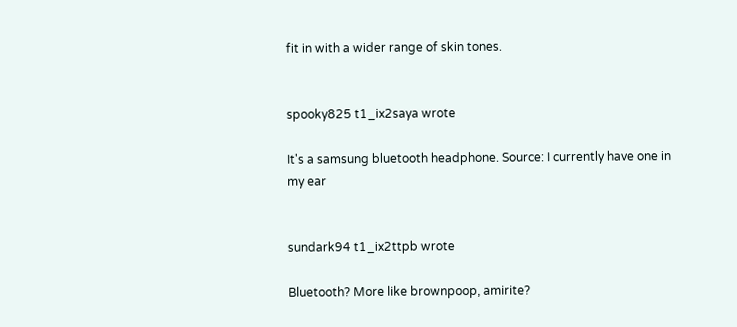fit in with a wider range of skin tones.


spooky825 t1_ix2saya wrote

It's a samsung bluetooth headphone. Source: I currently have one in my ear


sundark94 t1_ix2ttpb wrote

Bluetooth? More like brownpoop, amirite?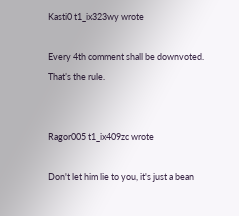Kasti0 t1_ix323wy wrote

Every 4th comment shall be downvoted. That’s the rule.


Ragor005 t1_ix409zc wrote

Don't let him lie to you, it's just a bean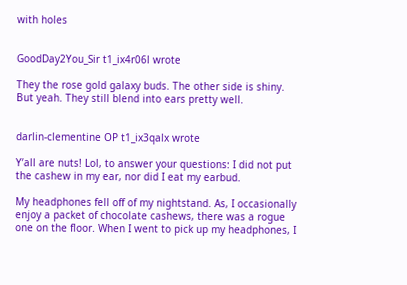with holes


GoodDay2You_Sir t1_ix4r06l wrote

They the rose gold galaxy buds. The other side is shiny. But yeah. They still blend into ears pretty well.


darlin-clementine OP t1_ix3qalx wrote

Y’all are nuts! Lol, to answer your questions: I did not put the cashew in my ear, nor did I eat my earbud.

My headphones fell off of my nightstand. As, I occasionally enjoy a packet of chocolate cashews, there was a rogue one on the floor. When I went to pick up my headphones, I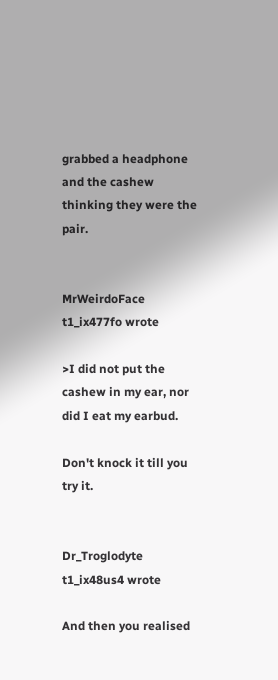grabbed a headphone and the cashew thinking they were the pair.


MrWeirdoFace t1_ix477fo wrote

>I did not put the cashew in my ear, nor did I eat my earbud.

Don't knock it till you try it.


Dr_Troglodyte t1_ix48us4 wrote

And then you realised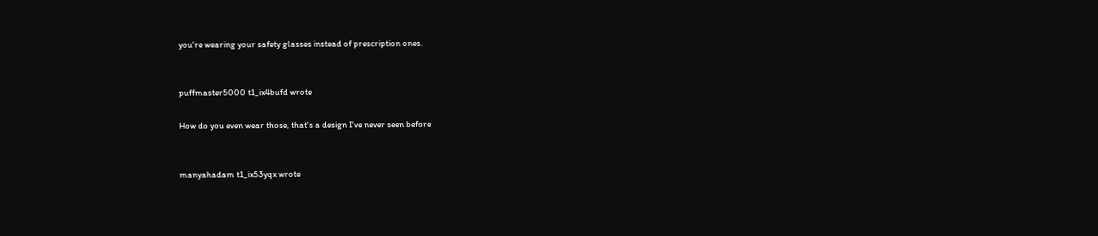you're wearing your safety glasses instead of prescription ones.


puffmaster5000 t1_ix4bufd wrote

How do you even wear those, that's a design I've never seen before


manyahadam t1_ix53yqx wrote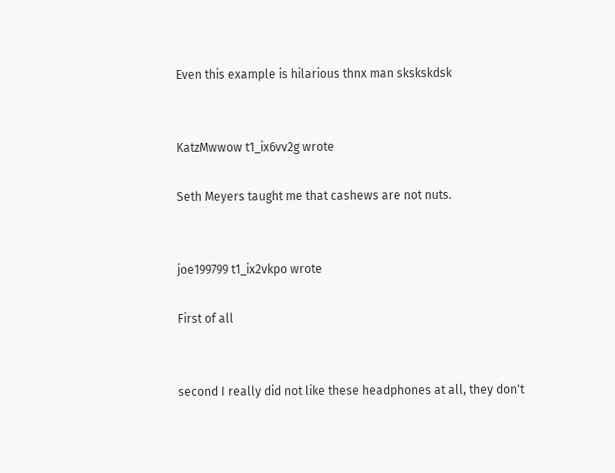Even this example is hilarious thnx man skskskdsk


KatzMwwow t1_ix6vv2g wrote

Seth Meyers taught me that cashews are not nuts.


joe199799 t1_ix2vkpo wrote

First of all


second I really did not like these headphones at all, they don't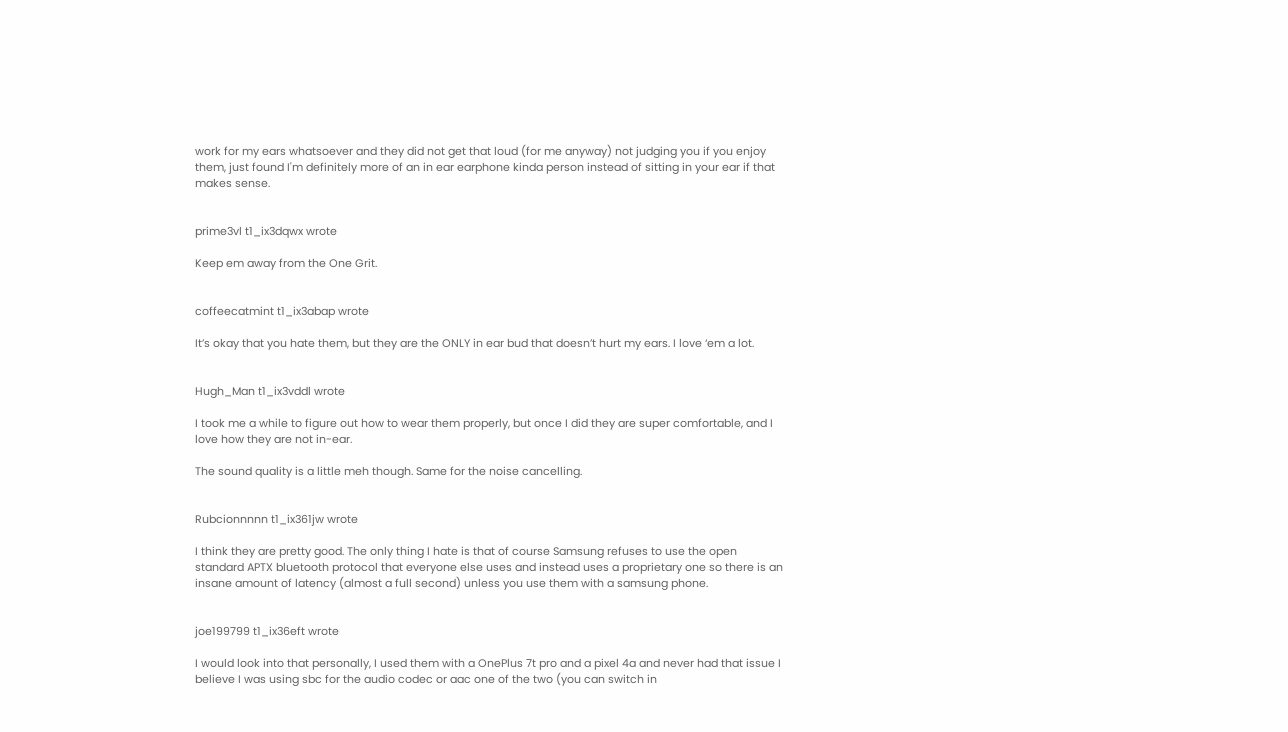work for my ears whatsoever and they did not get that loud (for me anyway) not judging you if you enjoy them, just found I'm definitely more of an in ear earphone kinda person instead of sitting in your ear if that makes sense.


prime3vl t1_ix3dqwx wrote

Keep em away from the One Grit.


coffeecatmint t1_ix3abap wrote

It’s okay that you hate them, but they are the ONLY in ear bud that doesn’t hurt my ears. I love ‘em a lot.


Hugh_Man t1_ix3vddl wrote

I took me a while to figure out how to wear them properly, but once I did they are super comfortable, and I love how they are not in-ear.

The sound quality is a little meh though. Same for the noise cancelling.


Rubcionnnnn t1_ix361jw wrote

I think they are pretty good. The only thing I hate is that of course Samsung refuses to use the open standard APTX bluetooth protocol that everyone else uses and instead uses a proprietary one so there is an insane amount of latency (almost a full second) unless you use them with a samsung phone.


joe199799 t1_ix36eft wrote

I would look into that personally, I used them with a OnePlus 7t pro and a pixel 4a and never had that issue I believe I was using sbc for the audio codec or aac one of the two (you can switch in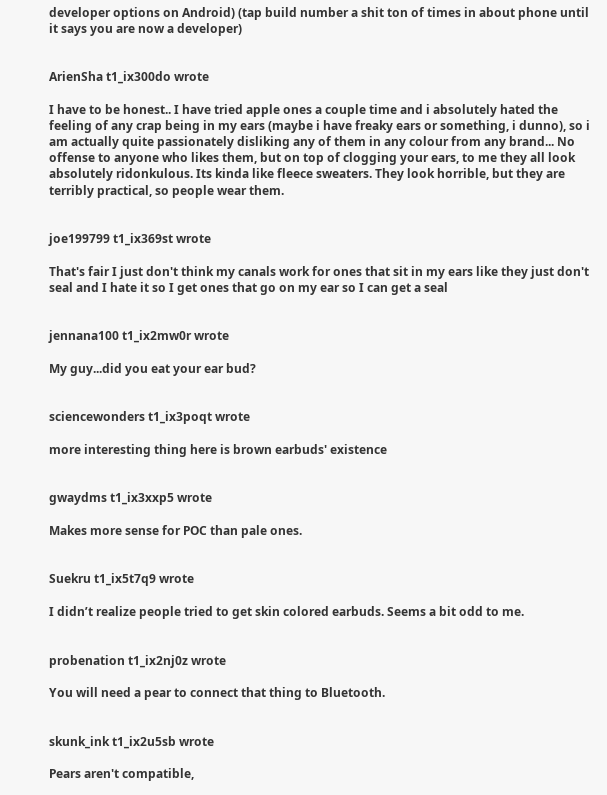developer options on Android) (tap build number a shit ton of times in about phone until it says you are now a developer)


ArienSha t1_ix300do wrote

I have to be honest.. I have tried apple ones a couple time and i absolutely hated the feeling of any crap being in my ears (maybe i have freaky ears or something, i dunno), so i am actually quite passionately disliking any of them in any colour from any brand... No offense to anyone who likes them, but on top of clogging your ears, to me they all look absolutely ridonkulous. Its kinda like fleece sweaters. They look horrible, but they are terribly practical, so people wear them.


joe199799 t1_ix369st wrote

That's fair I just don't think my canals work for ones that sit in my ears like they just don't seal and I hate it so I get ones that go on my ear so I can get a seal


jennana100 t1_ix2mw0r wrote

My guy...did you eat your ear bud?


sciencewonders t1_ix3poqt wrote

more interesting thing here is brown earbuds' existence


gwaydms t1_ix3xxp5 wrote

Makes more sense for POC than pale ones.


Suekru t1_ix5t7q9 wrote

I didn’t realize people tried to get skin colored earbuds. Seems a bit odd to me.


probenation t1_ix2nj0z wrote

You will need a pear to connect that thing to Bluetooth.


skunk_ink t1_ix2u5sb wrote

Pears aren't compatible,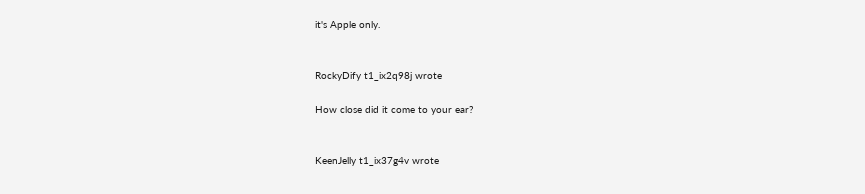it's Apple only.


RockyDify t1_ix2q98j wrote

How close did it come to your ear?


KeenJelly t1_ix37g4v wrote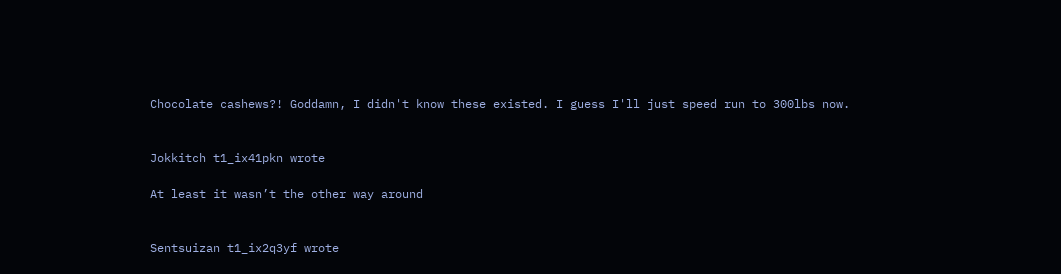Chocolate cashews?! Goddamn, I didn't know these existed. I guess I'll just speed run to 300lbs now.


Jokkitch t1_ix41pkn wrote

At least it wasn’t the other way around


Sentsuizan t1_ix2q3yf wrote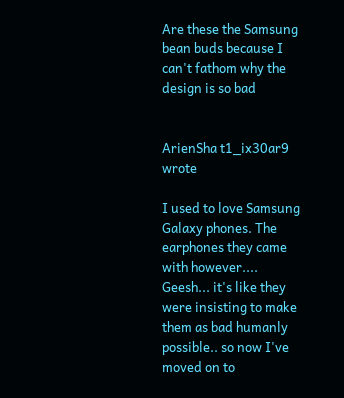Are these the Samsung bean buds because I can't fathom why the design is so bad


ArienSha t1_ix30ar9 wrote

I used to love Samsung Galaxy phones. The earphones they came with however.... Geesh... it's like they were insisting to make them as bad humanly possible.. so now I've moved on to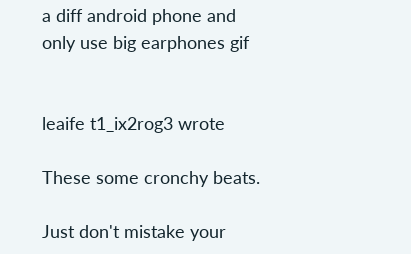a diff android phone and only use big earphones gif


leaife t1_ix2rog3 wrote

These some cronchy beats.

Just don't mistake your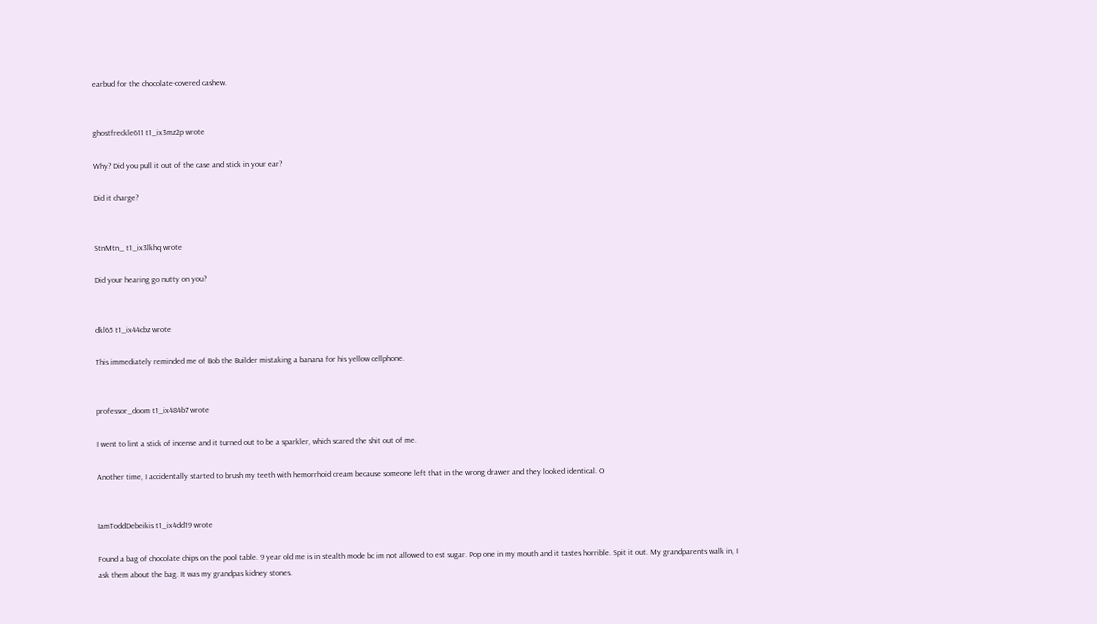earbud for the chocolate-covered cashew.


ghostfreckle611 t1_ix3mz2p wrote

Why? Did you pull it out of the case and stick in your ear?

Did it charge?


StnMtn_ t1_ix3lkhq wrote

Did your hearing go nutty on you?


dkl65 t1_ix44cbz wrote

This immediately reminded me of Bob the Builder mistaking a banana for his yellow cellphone.


professor_doom t1_ix484b7 wrote

I went to lint a stick of incense and it turned out to be a sparkler, which scared the shit out of me.

Another time, I accidentally started to brush my teeth with hemorrhoid cream because someone left that in the wrong drawer and they looked identical. O


IamToddDebeikis t1_ix4dd19 wrote

Found a bag of chocolate chips on the pool table. 9 year old me is in stealth mode bc im not allowed to est sugar. Pop one in my mouth and it tastes horrible. Spit it out. My grandparents walk in, I ask them about the bag. It was my grandpas kidney stones.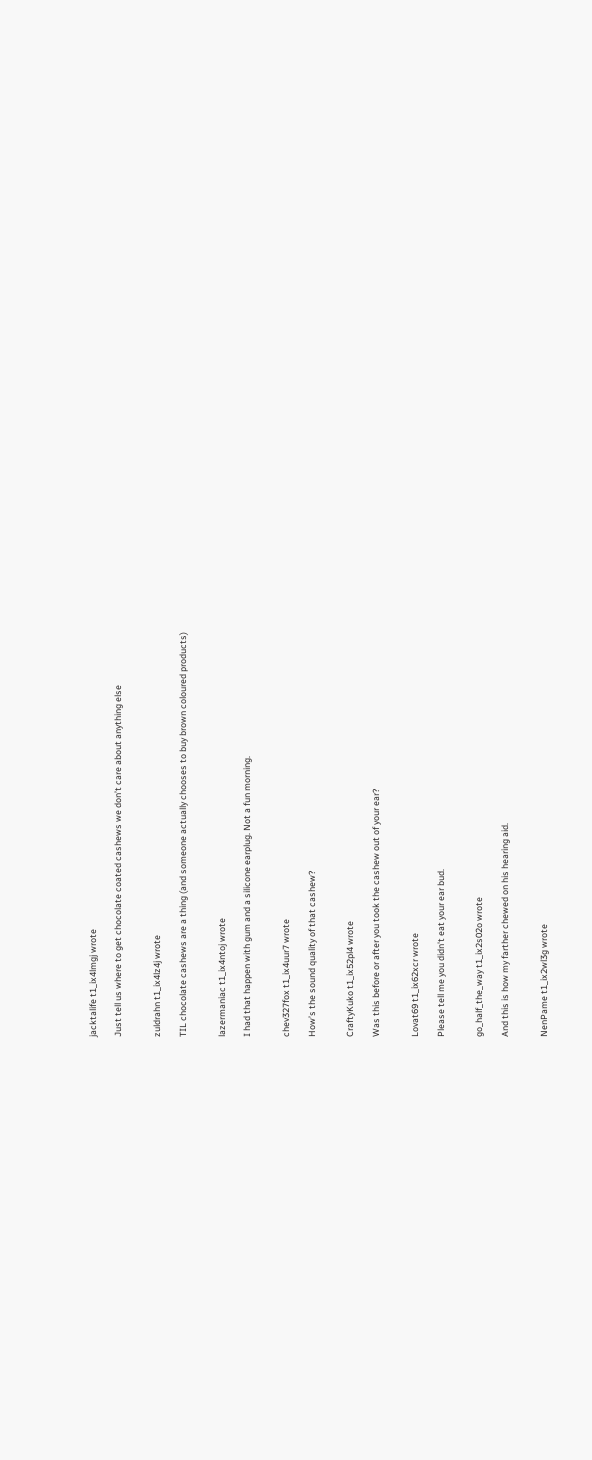jacktalife t1_ix4lmgj wrote

Just tell us where to get chocolate coated cashews we don’t care about anything else


zuldrahn t1_ix4lz4j wrote

TIL chocolate cashews are a thing (and someone actually chooses to buy brown coloured products)


lazermaniac t1_ix4ntoj wrote

I had that happen with gum and a silicone earplug. Not a fun morning.


chev327fox t1_ix4uur7 wrote

How’s the sound quality of that cashew?


CraftyKuko t1_ix52pl4 wrote

Was this before or after you took the cashew out of your ear?


Lovat69 t1_ix62xcr wrote

Please tell me you didn't eat your ear bud.


go_half_the_way t1_ix2s02o wrote

And this is how my farther chewed on his hearing aid.


NenPame t1_ix2wl3g wrote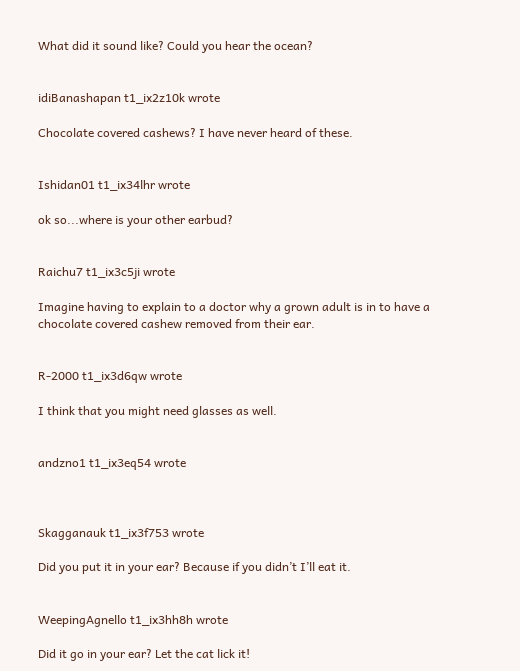What did it sound like? Could you hear the ocean?


idiBanashapan t1_ix2z10k wrote

Chocolate covered cashews? I have never heard of these.


Ishidan01 t1_ix34lhr wrote

ok so...where is your other earbud?


Raichu7 t1_ix3c5ji wrote

Imagine having to explain to a doctor why a grown adult is in to have a chocolate covered cashew removed from their ear.


R-2000 t1_ix3d6qw wrote

I think that you might need glasses as well.


andzno1 t1_ix3eq54 wrote



Skagganauk t1_ix3f753 wrote

Did you put it in your ear? Because if you didn’t I’ll eat it.


WeepingAgnello t1_ix3hh8h wrote

Did it go in your ear? Let the cat lick it!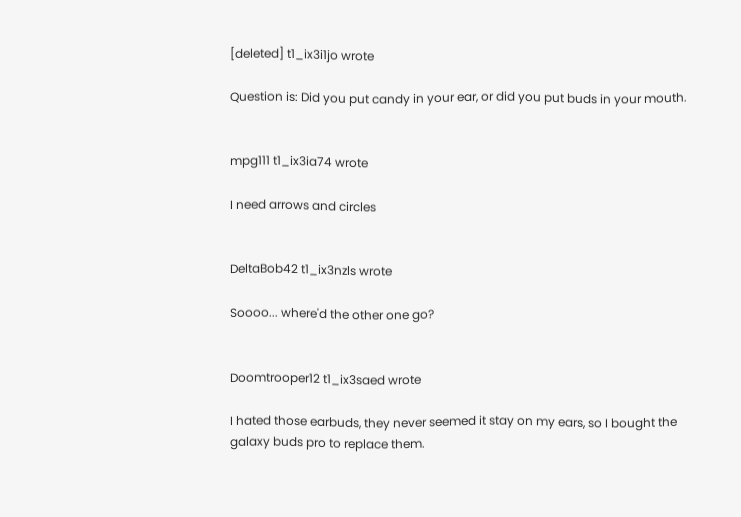[deleted] t1_ix3i1jo wrote

Question is: Did you put candy in your ear, or did you put buds in your mouth.


mpg111 t1_ix3ia74 wrote

I need arrows and circles


DeltaBob42 t1_ix3nzls wrote

Soooo... where'd the other one go?


Doomtrooper12 t1_ix3saed wrote

I hated those earbuds, they never seemed it stay on my ears, so I bought the galaxy buds pro to replace them.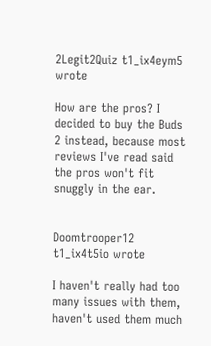2Legit2Quiz t1_ix4eym5 wrote

How are the pros? I decided to buy the Buds 2 instead, because most reviews I've read said the pros won't fit snuggly in the ear.


Doomtrooper12 t1_ix4t5io wrote

I haven't really had too many issues with them, haven't used them much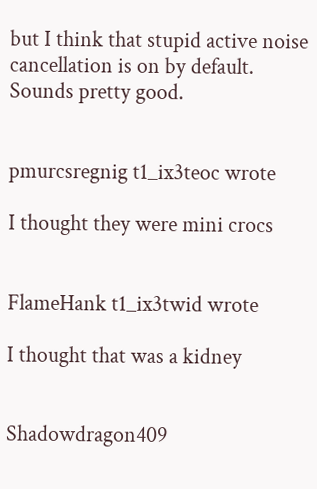but I think that stupid active noise cancellation is on by default. Sounds pretty good.


pmurcsregnig t1_ix3teoc wrote

I thought they were mini crocs


FlameHank t1_ix3twid wrote

I thought that was a kidney


Shadowdragon409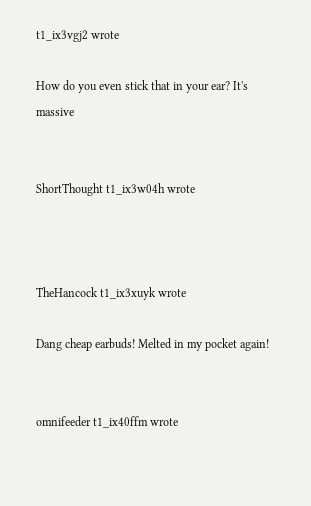t1_ix3vgj2 wrote

How do you even stick that in your ear? It's massive


ShortThought t1_ix3w04h wrote



TheHancock t1_ix3xuyk wrote

Dang cheap earbuds! Melted in my pocket again!


omnifeeder t1_ix40ffm wrote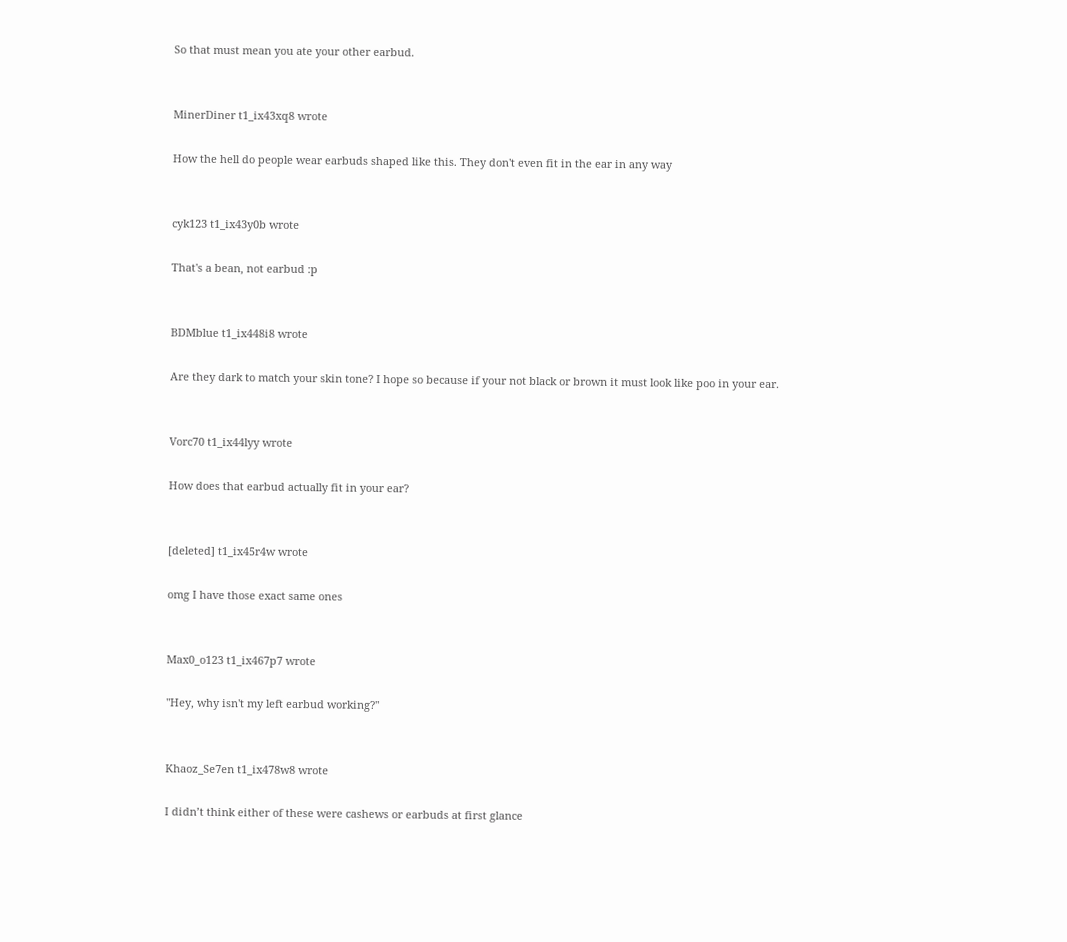So that must mean you ate your other earbud.


MinerDiner t1_ix43xq8 wrote

How the hell do people wear earbuds shaped like this. They don't even fit in the ear in any way


cyk123 t1_ix43y0b wrote

That's a bean, not earbud :p


BDMblue t1_ix448i8 wrote

Are they dark to match your skin tone? I hope so because if your not black or brown it must look like poo in your ear.


Vorc70 t1_ix44lyy wrote

How does that earbud actually fit in your ear?


[deleted] t1_ix45r4w wrote

omg I have those exact same ones


Max0_o123 t1_ix467p7 wrote

"Hey, why isn't my left earbud working?"


Khaoz_Se7en t1_ix478w8 wrote

I didn’t think either of these were cashews or earbuds at first glance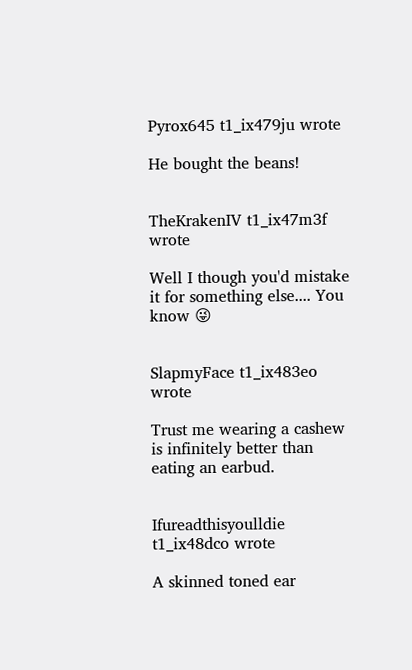Pyrox645 t1_ix479ju wrote

He bought the beans!


TheKrakenIV t1_ix47m3f wrote

Well I though you'd mistake it for something else.... You know 😜


SlapmyFace t1_ix483eo wrote

Trust me wearing a cashew is infinitely better than eating an earbud.


Ifureadthisyoulldie t1_ix48dco wrote

A skinned toned ear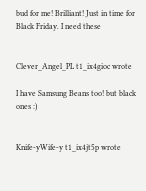bud for me! Brilliant! Just in time for Black Friday. I need these


Clever_Angel_PL t1_ix4gioc wrote

I have Samsung Beans too! but black ones :)


Knife-yWife-y t1_ix4jt5p wrote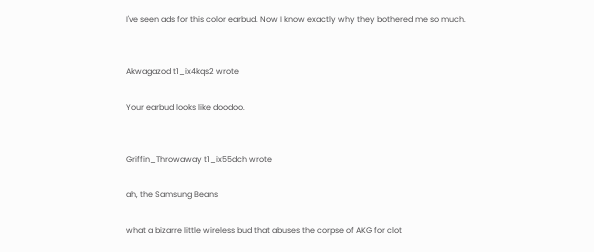I've seen ads for this color earbud. Now I know exactly why they bothered me so much.


Akwagazod t1_ix4kqs2 wrote

Your earbud looks like doodoo.


Griffin_Throwaway t1_ix55dch wrote

ah, the Samsung Beans

what a bizarre little wireless bud that abuses the corpse of AKG for clot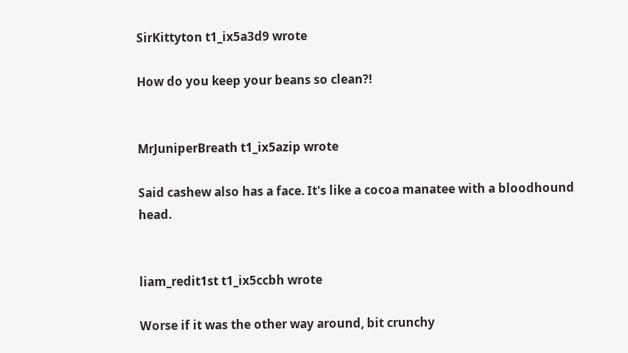SirKittyton t1_ix5a3d9 wrote

How do you keep your beans so clean?!


MrJuniperBreath t1_ix5azip wrote

Said cashew also has a face. It's like a cocoa manatee with a bloodhound head.


liam_redit1st t1_ix5ccbh wrote

Worse if it was the other way around, bit crunchy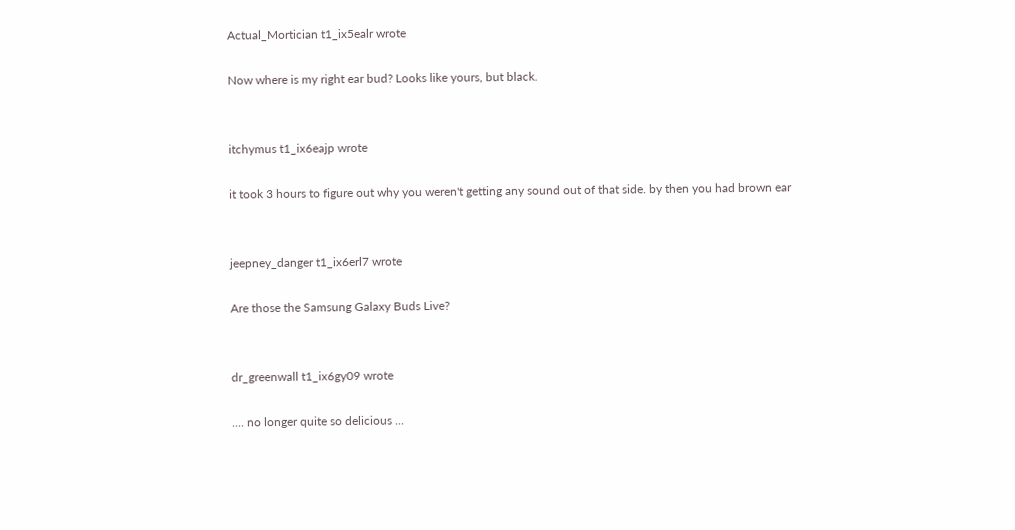Actual_Mortician t1_ix5ealr wrote

Now where is my right ear bud? Looks like yours, but black.


itchymus t1_ix6eajp wrote

it took 3 hours to figure out why you weren't getting any sound out of that side. by then you had brown ear


jeepney_danger t1_ix6erl7 wrote

Are those the Samsung Galaxy Buds Live?


dr_greenwall t1_ix6gy09 wrote

.... no longer quite so delicious ...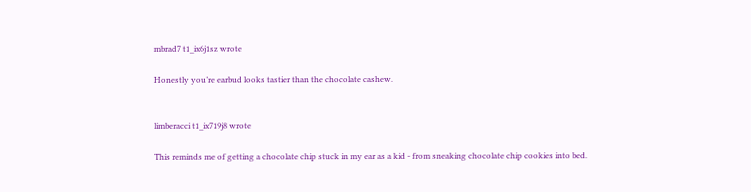mbrad7 t1_ix6j1sz wrote

Honestly you’re earbud looks tastier than the chocolate cashew.


limberacci t1_ix719j8 wrote

This reminds me of getting a chocolate chip stuck in my ear as a kid - from sneaking chocolate chip cookies into bed.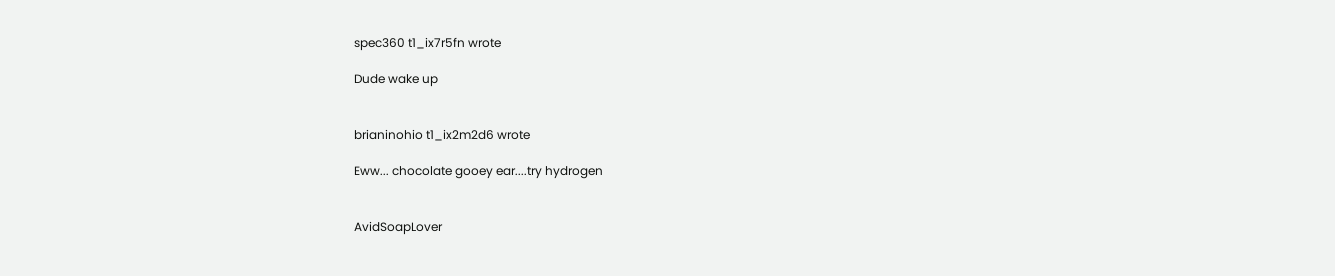spec360 t1_ix7r5fn wrote

Dude wake up


brianinohio t1_ix2m2d6 wrote

Eww... chocolate gooey ear....try hydrogen


AvidSoapLover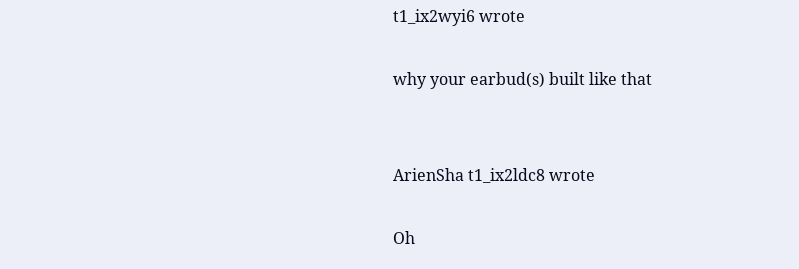t1_ix2wyi6 wrote

why your earbud(s) built like that


ArienSha t1_ix2ldc8 wrote

Oh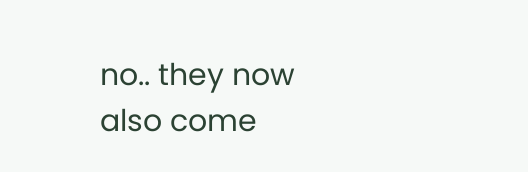no.. they now also come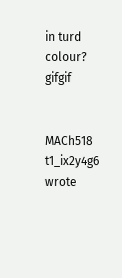in turd colour? gifgif


MACh518 t1_ix2y4g6 wrote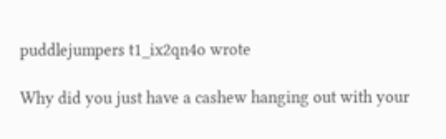puddlejumpers t1_ix2qn4o wrote

Why did you just have a cashew hanging out with your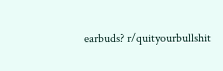earbuds? r/quityourbullshit